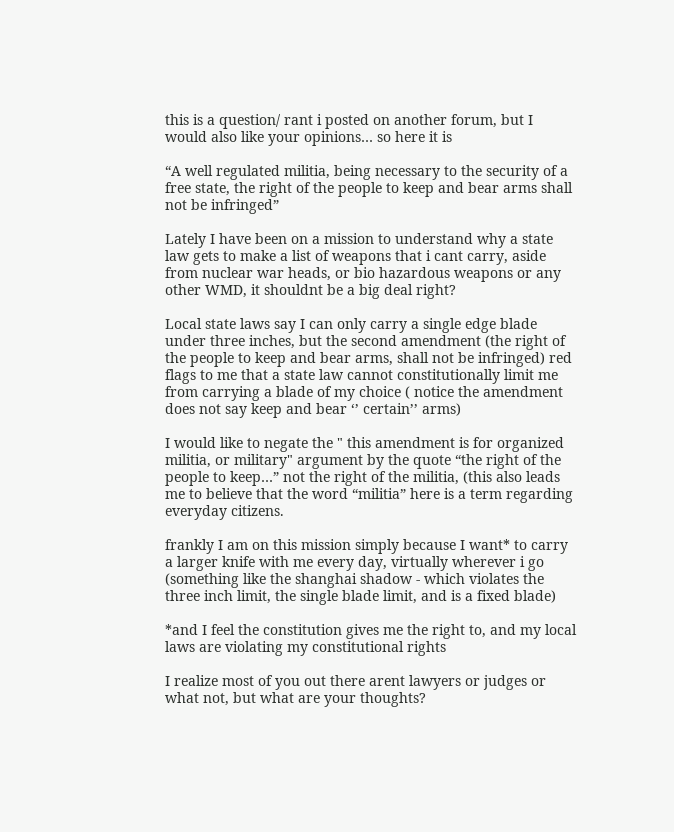this is a question/ rant i posted on another forum, but I would also like your opinions… so here it is

“A well regulated militia, being necessary to the security of a free state, the right of the people to keep and bear arms shall not be infringed”

Lately I have been on a mission to understand why a state law gets to make a list of weapons that i cant carry, aside from nuclear war heads, or bio hazardous weapons or any other WMD, it shouldnt be a big deal right?

Local state laws say I can only carry a single edge blade under three inches, but the second amendment (the right of the people to keep and bear arms, shall not be infringed) red flags to me that a state law cannot constitutionally limit me from carrying a blade of my choice ( notice the amendment does not say keep and bear ‘’ certain’’ arms)

I would like to negate the " this amendment is for organized militia, or military" argument by the quote “the right of the people to keep…” not the right of the militia, (this also leads me to believe that the word “militia” here is a term regarding everyday citizens.

frankly I am on this mission simply because I want* to carry a larger knife with me every day, virtually wherever i go (something like the shanghai shadow - which violates the three inch limit, the single blade limit, and is a fixed blade)

*and I feel the constitution gives me the right to, and my local laws are violating my constitutional rights

I realize most of you out there arent lawyers or judges or what not, but what are your thoughts?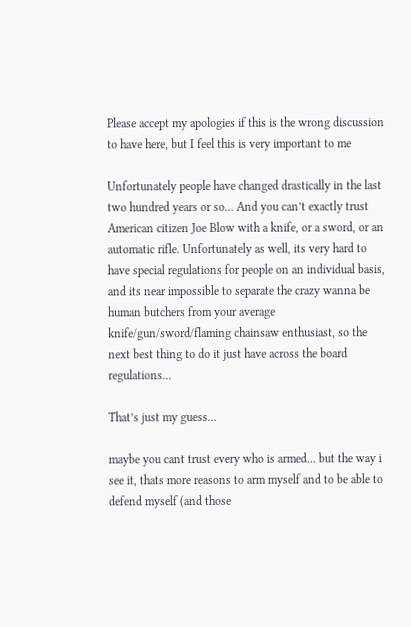Please accept my apologies if this is the wrong discussion to have here, but I feel this is very important to me

Unfortunately people have changed drastically in the last two hundred years or so… And you can’t exactly trust American citizen Joe Blow with a knife, or a sword, or an automatic rifle. Unfortunately as well, its very hard to have special regulations for people on an individual basis, and its near impossible to separate the crazy wanna be human butchers from your average knife/gun/sword/flaming chainsaw enthusiast, so the next best thing to do it just have across the board regulations…

That’s just my guess…

maybe you cant trust every who is armed… but the way i see it, thats more reasons to arm myself and to be able to defend myself (and those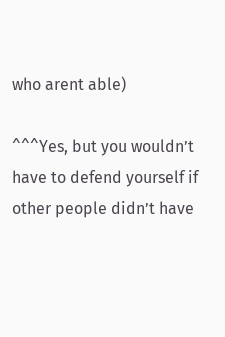who arent able)

^^^Yes, but you wouldn’t have to defend yourself if other people didn’t have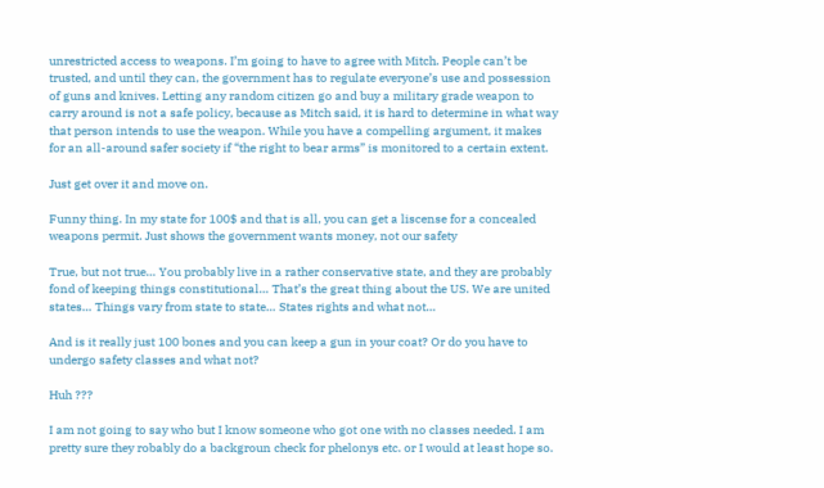unrestricted access to weapons. I’m going to have to agree with Mitch. People can’t be trusted, and until they can, the government has to regulate everyone’s use and possession of guns and knives. Letting any random citizen go and buy a military grade weapon to carry around is not a safe policy, because as Mitch said, it is hard to determine in what way that person intends to use the weapon. While you have a compelling argument, it makes for an all-around safer society if “the right to bear arms” is monitored to a certain extent.

Just get over it and move on.

Funny thing. In my state for 100$ and that is all, you can get a liscense for a concealed weapons permit. Just shows the government wants money, not our safety

True, but not true… You probably live in a rather conservative state, and they are probably fond of keeping things constitutional… That’s the great thing about the US. We are united states… Things vary from state to state… States rights and what not…

And is it really just 100 bones and you can keep a gun in your coat? Or do you have to undergo safety classes and what not?

Huh ???

I am not going to say who but I know someone who got one with no classes needed. I am pretty sure they robably do a backgroun check for phelonys etc. or I would at least hope so.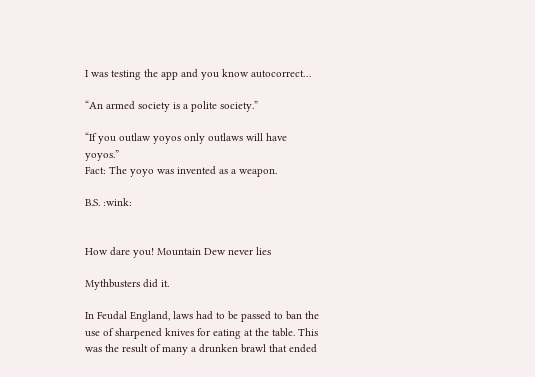I was testing the app and you know autocorrect…

“An armed society is a polite society.”

“If you outlaw yoyos only outlaws will have yoyos.”
Fact: The yoyo was invented as a weapon.

B.S. :wink:


How dare you! Mountain Dew never lies

Mythbusters did it.

In Feudal England, laws had to be passed to ban the use of sharpened knives for eating at the table. This was the result of many a drunken brawl that ended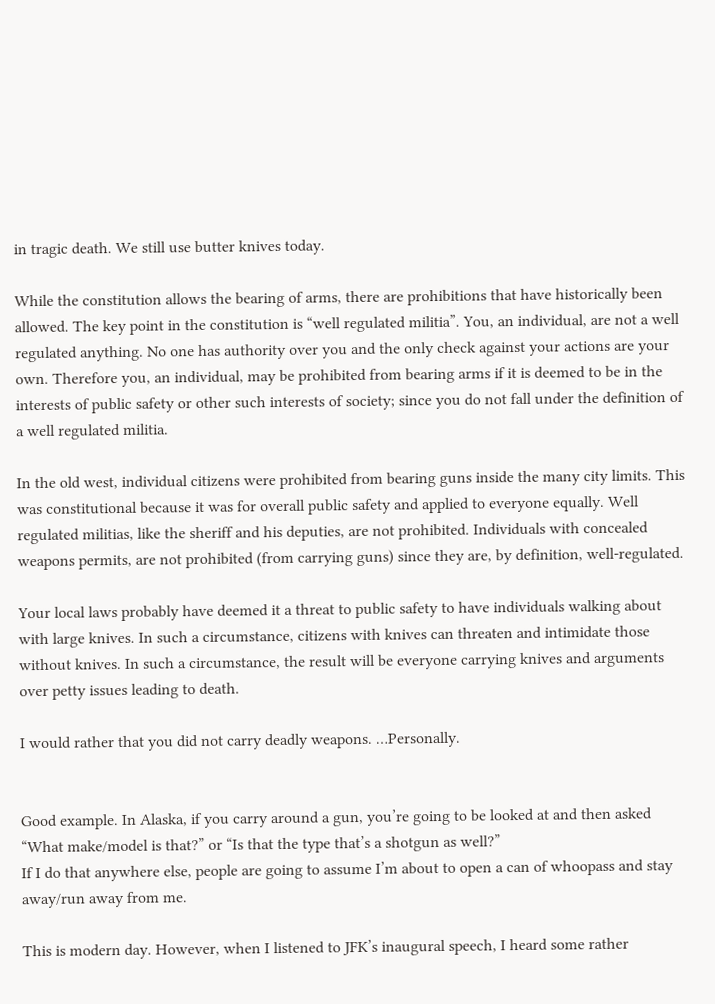in tragic death. We still use butter knives today.

While the constitution allows the bearing of arms, there are prohibitions that have historically been allowed. The key point in the constitution is “well regulated militia”. You, an individual, are not a well regulated anything. No one has authority over you and the only check against your actions are your own. Therefore you, an individual, may be prohibited from bearing arms if it is deemed to be in the interests of public safety or other such interests of society; since you do not fall under the definition of a well regulated militia.

In the old west, individual citizens were prohibited from bearing guns inside the many city limits. This was constitutional because it was for overall public safety and applied to everyone equally. Well regulated militias, like the sheriff and his deputies, are not prohibited. Individuals with concealed weapons permits, are not prohibited (from carrying guns) since they are, by definition, well-regulated.

Your local laws probably have deemed it a threat to public safety to have individuals walking about with large knives. In such a circumstance, citizens with knives can threaten and intimidate those without knives. In such a circumstance, the result will be everyone carrying knives and arguments over petty issues leading to death.

I would rather that you did not carry deadly weapons. …Personally.


Good example. In Alaska, if you carry around a gun, you’re going to be looked at and then asked “What make/model is that?” or “Is that the type that’s a shotgun as well?”
If I do that anywhere else, people are going to assume I’m about to open a can of whoopass and stay away/run away from me.

This is modern day. However, when I listened to JFK’s inaugural speech, I heard some rather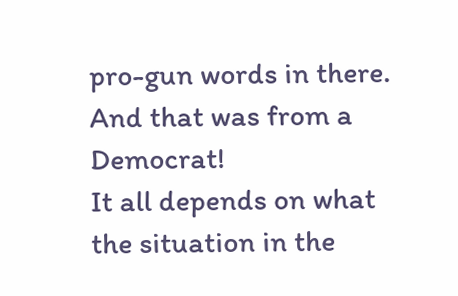pro-gun words in there. And that was from a Democrat!
It all depends on what the situation in the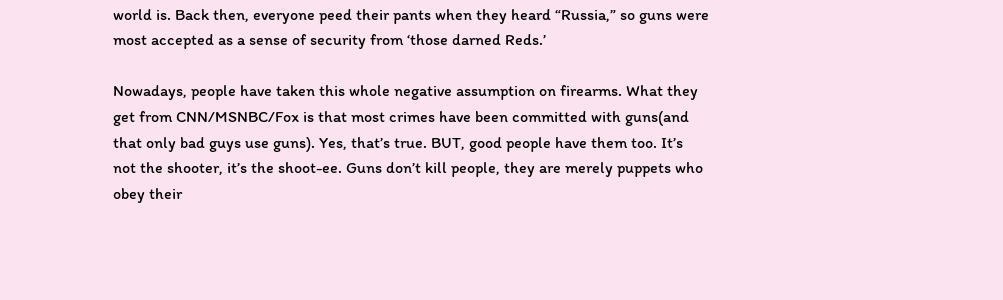world is. Back then, everyone peed their pants when they heard “Russia,” so guns were most accepted as a sense of security from ‘those darned Reds.’

Nowadays, people have taken this whole negative assumption on firearms. What they get from CNN/MSNBC/Fox is that most crimes have been committed with guns(and that only bad guys use guns). Yes, that’s true. BUT, good people have them too. It’s not the shooter, it’s the shoot-ee. Guns don’t kill people, they are merely puppets who obey their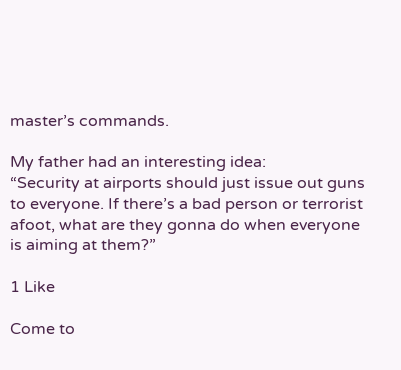master’s commands.

My father had an interesting idea:
“Security at airports should just issue out guns to everyone. If there’s a bad person or terrorist afoot, what are they gonna do when everyone is aiming at them?”

1 Like

Come to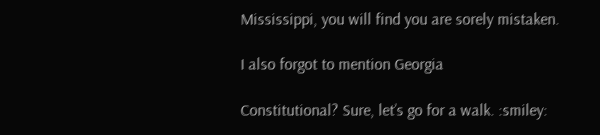Mississippi, you will find you are sorely mistaken.

I also forgot to mention Georgia

Constitutional? Sure, let’s go for a walk. :smiley: